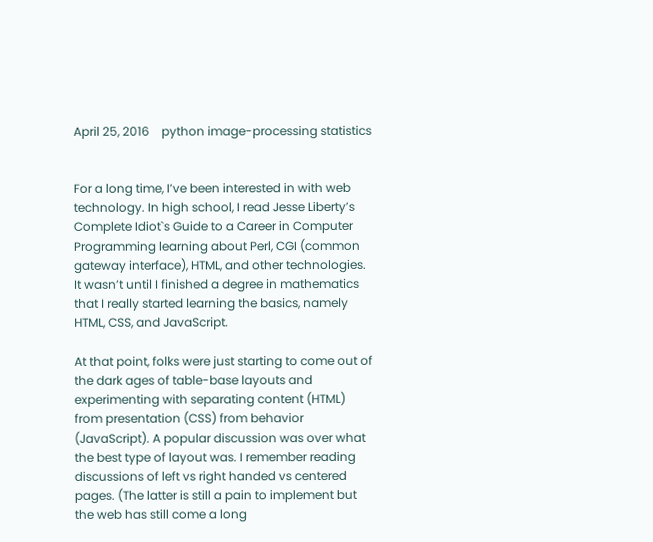April 25, 2016    python image-processing statistics


For a long time, I’ve been interested in with web technology. In high school, I read Jesse Liberty’s Complete Idiot`s Guide to a Career in Computer Programming learning about Perl, CGI (common gateway interface), HTML, and other technologies. It wasn’t until I finished a degree in mathematics that I really started learning the basics, namely HTML, CSS, and JavaScript.

At that point, folks were just starting to come out of the dark ages of table-base layouts and experimenting with separating content (HTML) from presentation (CSS) from behavior (JavaScript). A popular discussion was over what the best type of layout was. I remember reading discussions of left vs right handed vs centered pages. (The latter is still a pain to implement but the web has still come a long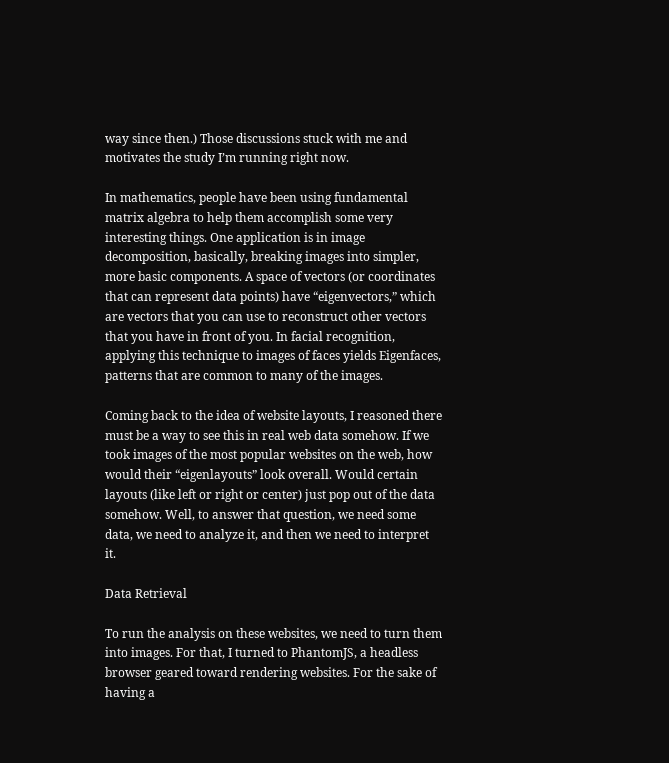way since then.) Those discussions stuck with me and motivates the study I’m running right now.

In mathematics, people have been using fundamental matrix algebra to help them accomplish some very interesting things. One application is in image decomposition, basically, breaking images into simpler, more basic components. A space of vectors (or coordinates that can represent data points) have “eigenvectors,” which are vectors that you can use to reconstruct other vectors that you have in front of you. In facial recognition, applying this technique to images of faces yields Eigenfaces, patterns that are common to many of the images.

Coming back to the idea of website layouts, I reasoned there must be a way to see this in real web data somehow. If we took images of the most popular websites on the web, how would their “eigenlayouts” look overall. Would certain layouts (like left or right or center) just pop out of the data somehow. Well, to answer that question, we need some data, we need to analyze it, and then we need to interpret it.

Data Retrieval

To run the analysis on these websites, we need to turn them into images. For that, I turned to PhantomJS, a headless browser geared toward rendering websites. For the sake of having a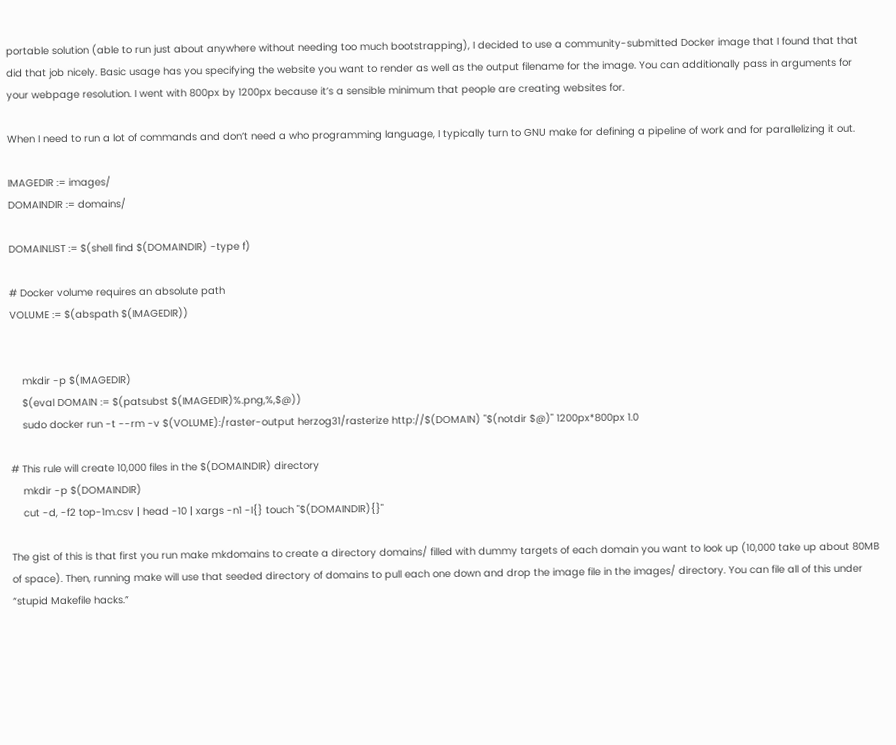portable solution (able to run just about anywhere without needing too much bootstrapping), I decided to use a community-submitted Docker image that I found that that did that job nicely. Basic usage has you specifying the website you want to render as well as the output filename for the image. You can additionally pass in arguments for your webpage resolution. I went with 800px by 1200px because it’s a sensible minimum that people are creating websites for.

When I need to run a lot of commands and don’t need a who programming language, I typically turn to GNU make for defining a pipeline of work and for parallelizing it out.

IMAGEDIR := images/
DOMAINDIR := domains/

DOMAINLIST := $(shell find $(DOMAINDIR) -type f)

# Docker volume requires an absolute path
VOLUME := $(abspath $(IMAGEDIR))


    mkdir -p $(IMAGEDIR)
    $(eval DOMAIN := $(patsubst $(IMAGEDIR)%.png,%,$@))
    sudo docker run -t --rm -v $(VOLUME):/raster-output herzog31/rasterize http://$(DOMAIN) "$(notdir $@)" 1200px*800px 1.0

# This rule will create 10,000 files in the $(DOMAINDIR) directory
    mkdir -p $(DOMAINDIR)
    cut -d, -f2 top-1m.csv | head -10 | xargs -n1 -I{} touch "$(DOMAINDIR){}"

The gist of this is that first you run make mkdomains to create a directory domains/ filled with dummy targets of each domain you want to look up (10,000 take up about 80MB of space). Then, running make will use that seeded directory of domains to pull each one down and drop the image file in the images/ directory. You can file all of this under “stupid Makefile hacks.”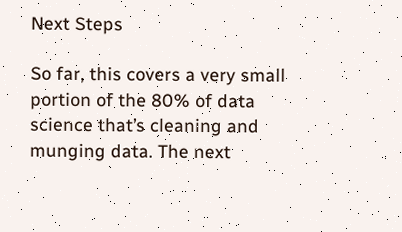Next Steps

So far, this covers a very small portion of the 80% of data science that’s cleaning and munging data. The next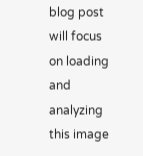blog post will focus on loading and analyzing this image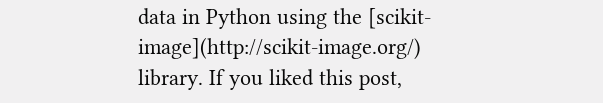data in Python using the [scikit-image](http://scikit-image.org/) library. If you liked this post,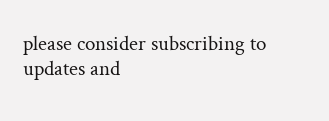please consider subscribing to updates and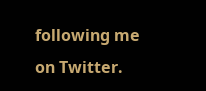following me on Twitter.